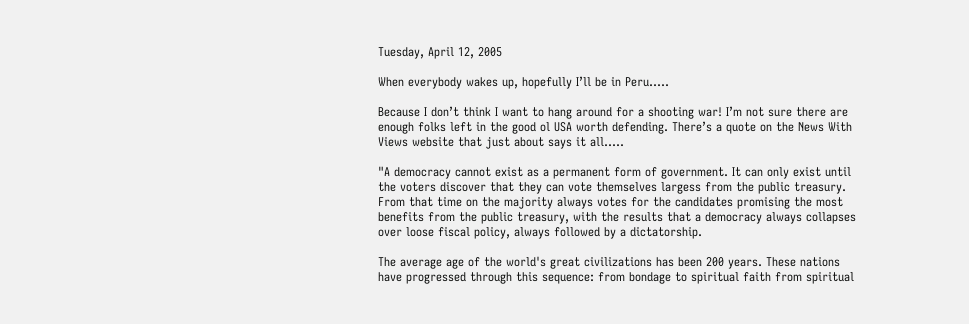Tuesday, April 12, 2005

When everybody wakes up, hopefully I’ll be in Peru.....

Because I don’t think I want to hang around for a shooting war! I’m not sure there are enough folks left in the good ol USA worth defending. There’s a quote on the News With Views website that just about says it all.....

"A democracy cannot exist as a permanent form of government. It can only exist until the voters discover that they can vote themselves largess from the public treasury. From that time on the majority always votes for the candidates promising the most benefits from the public treasury, with the results that a democracy always collapses over loose fiscal policy, always followed by a dictatorship.

The average age of the world's great civilizations has been 200 years. These nations have progressed through this sequence: from bondage to spiritual faith from spiritual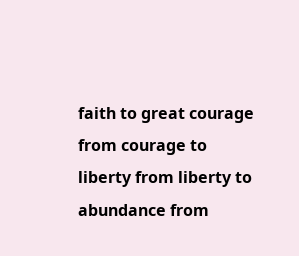faith to great courage from courage to liberty from liberty to abundance from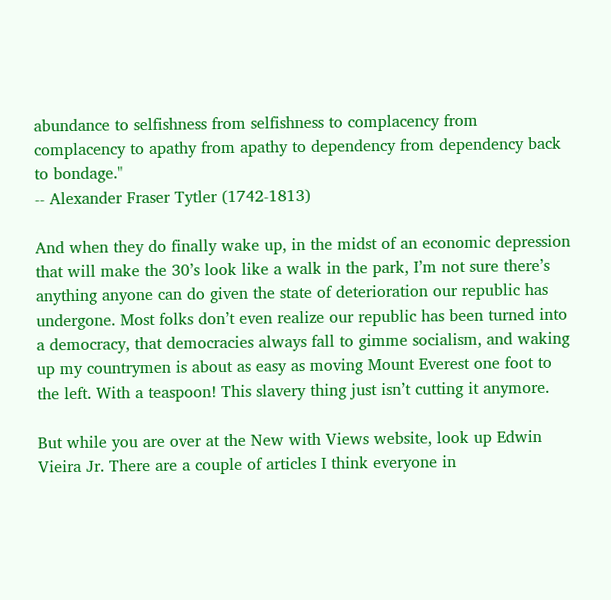abundance to selfishness from selfishness to complacency from complacency to apathy from apathy to dependency from dependency back to bondage."
-- Alexander Fraser Tytler (1742-1813)

And when they do finally wake up, in the midst of an economic depression that will make the 30’s look like a walk in the park, I’m not sure there’s anything anyone can do given the state of deterioration our republic has undergone. Most folks don’t even realize our republic has been turned into a democracy, that democracies always fall to gimme socialism, and waking up my countrymen is about as easy as moving Mount Everest one foot to the left. With a teaspoon! This slavery thing just isn’t cutting it anymore.

But while you are over at the New with Views website, look up Edwin Vieira Jr. There are a couple of articles I think everyone in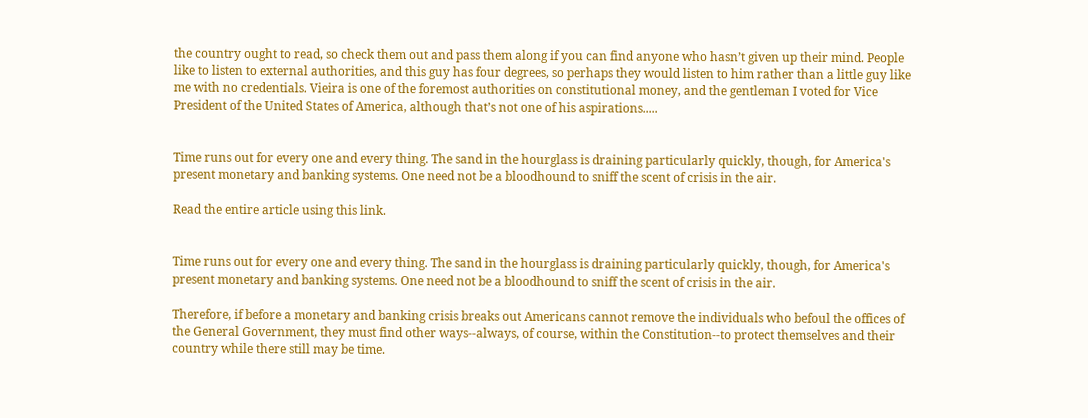the country ought to read, so check them out and pass them along if you can find anyone who hasn’t given up their mind. People like to listen to external authorities, and this guy has four degrees, so perhaps they would listen to him rather than a little guy like me with no credentials. Vieira is one of the foremost authorities on constitutional money, and the gentleman I voted for Vice President of the United States of America, although that’s not one of his aspirations.....


Time runs out for every one and every thing. The sand in the hourglass is draining particularly quickly, though, for America's present monetary and banking systems. One need not be a bloodhound to sniff the scent of crisis in the air.

Read the entire article using this link.


Time runs out for every one and every thing. The sand in the hourglass is draining particularly quickly, though, for America's present monetary and banking systems. One need not be a bloodhound to sniff the scent of crisis in the air.

Therefore, if before a monetary and banking crisis breaks out Americans cannot remove the individuals who befoul the offices of the General Government, they must find other ways--always, of course, within the Constitution--to protect themselves and their country while there still may be time.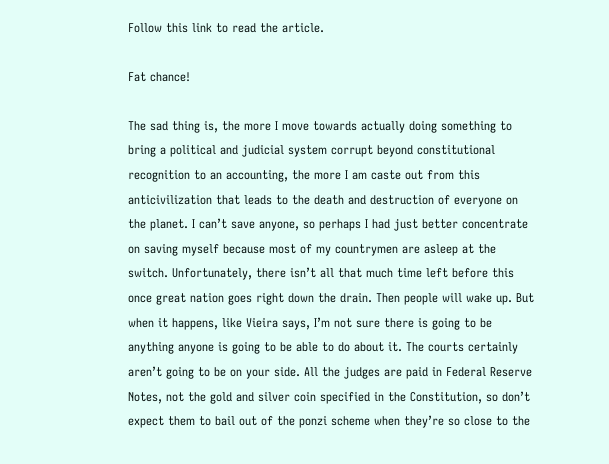Follow this link to read the article.

Fat chance!

The sad thing is, the more I move towards actually doing something to bring a political and judicial system corrupt beyond constitutional recognition to an accounting, the more I am caste out from this anticivilization that leads to the death and destruction of everyone on the planet. I can’t save anyone, so perhaps I had just better concentrate on saving myself because most of my countrymen are asleep at the switch. Unfortunately, there isn’t all that much time left before this once great nation goes right down the drain. Then people will wake up. But when it happens, like Vieira says, I’m not sure there is going to be anything anyone is going to be able to do about it. The courts certainly aren’t going to be on your side. All the judges are paid in Federal Reserve Notes, not the gold and silver coin specified in the Constitution, so don’t expect them to bail out of the ponzi scheme when they’re so close to the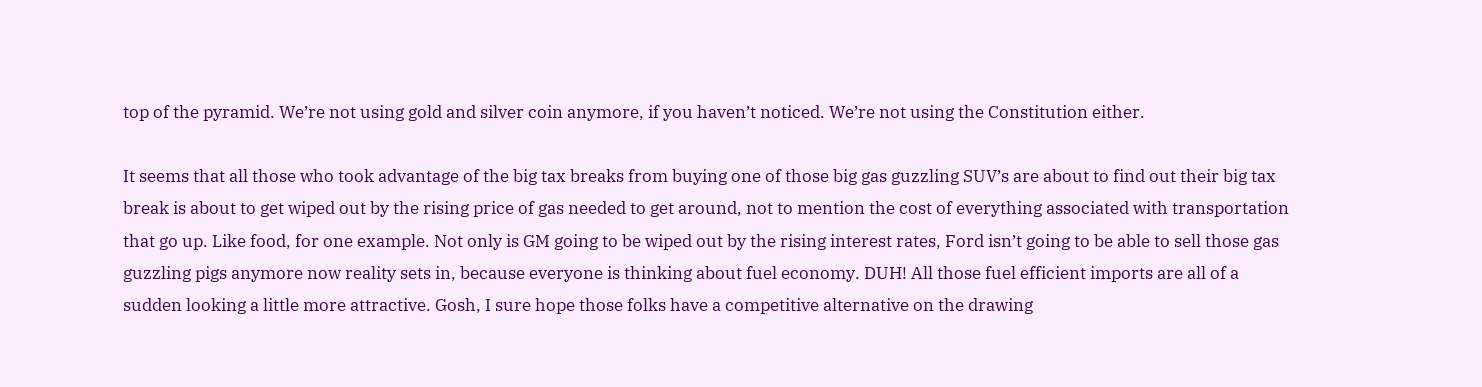top of the pyramid. We’re not using gold and silver coin anymore, if you haven’t noticed. We’re not using the Constitution either.

It seems that all those who took advantage of the big tax breaks from buying one of those big gas guzzling SUV’s are about to find out their big tax break is about to get wiped out by the rising price of gas needed to get around, not to mention the cost of everything associated with transportation that go up. Like food, for one example. Not only is GM going to be wiped out by the rising interest rates, Ford isn’t going to be able to sell those gas guzzling pigs anymore now reality sets in, because everyone is thinking about fuel economy. DUH! All those fuel efficient imports are all of a sudden looking a little more attractive. Gosh, I sure hope those folks have a competitive alternative on the drawing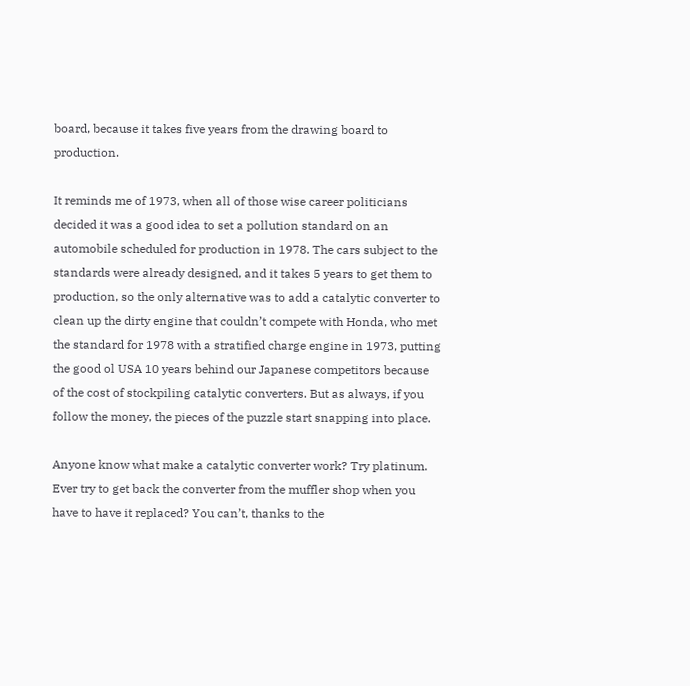board, because it takes five years from the drawing board to production.

It reminds me of 1973, when all of those wise career politicians decided it was a good idea to set a pollution standard on an automobile scheduled for production in 1978. The cars subject to the standards were already designed, and it takes 5 years to get them to production, so the only alternative was to add a catalytic converter to clean up the dirty engine that couldn’t compete with Honda, who met the standard for 1978 with a stratified charge engine in 1973, putting the good ol USA 10 years behind our Japanese competitors because of the cost of stockpiling catalytic converters. But as always, if you follow the money, the pieces of the puzzle start snapping into place.

Anyone know what make a catalytic converter work? Try platinum. Ever try to get back the converter from the muffler shop when you have to have it replaced? You can’t, thanks to the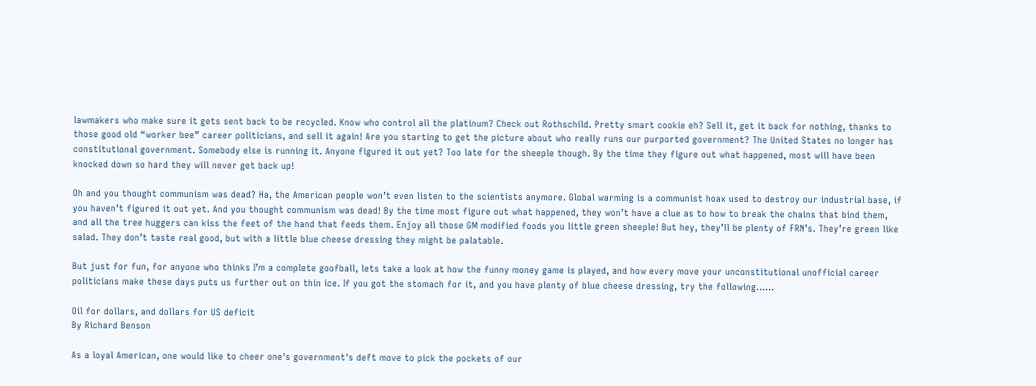lawmakers who make sure it gets sent back to be recycled. Know who control all the platinum? Check out Rothschild. Pretty smart cookie eh? Sell it, get it back for nothing, thanks to those good old “worker bee” career politicians, and sell it again! Are you starting to get the picture about who really runs our purported government? The United States no longer has constitutional government. Somebody else is running it. Anyone figured it out yet? Too late for the sheeple though. By the time they figure out what happened, most will have been knocked down so hard they will never get back up!

Oh and you thought communism was dead? Ha, the American people won’t even listen to the scientists anymore. Global warming is a communist hoax used to destroy our industrial base, if you haven’t figured it out yet. And you thought communism was dead! By the time most figure out what happened, they won’t have a clue as to how to break the chains that bind them, and all the tree huggers can kiss the feet of the hand that feeds them. Enjoy all those GM modified foods you little green sheeple! But hey, they’ll be plenty of FRN’s. They’re green like salad. They don’t taste real good, but with a little blue cheese dressing they might be palatable.

But just for fun, for anyone who thinks I’m a complete goofball, lets take a look at how the funny money game is played, and how every move your unconstitutional unofficial career politicians make these days puts us further out on thin ice. If you got the stomach for it, and you have plenty of blue cheese dressing, try the following......

Oil for dollars, and dollars for US deficit
By Richard Benson

As a loyal American, one would like to cheer one's government's deft move to pick the pockets of our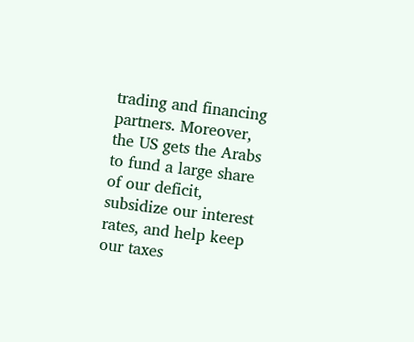trading and financing partners. Moreover, the US gets the Arabs to fund a large share of our deficit, subsidize our interest rates, and help keep our taxes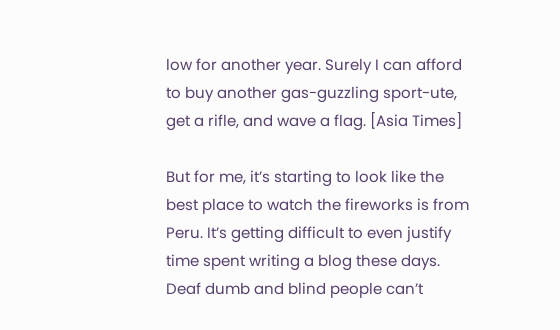low for another year. Surely I can afford to buy another gas-guzzling sport-ute, get a rifle, and wave a flag. [Asia Times]

But for me, it’s starting to look like the best place to watch the fireworks is from Peru. It’s getting difficult to even justify time spent writing a blog these days. Deaf dumb and blind people can’t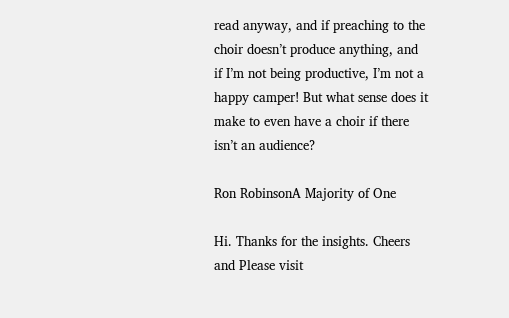read anyway, and if preaching to the choir doesn’t produce anything, and if I’m not being productive, I’m not a happy camper! But what sense does it make to even have a choir if there isn’t an audience?

Ron RobinsonA Majority of One

Hi. Thanks for the insights. Cheers and Please visit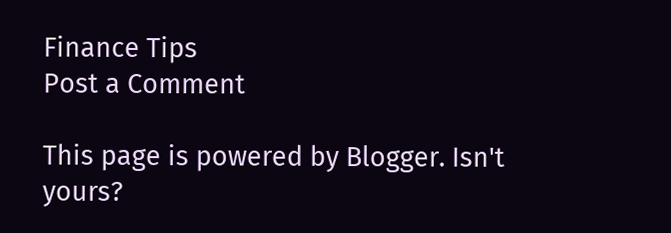Finance Tips
Post a Comment

This page is powered by Blogger. Isn't yours?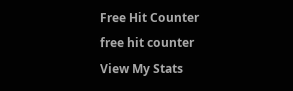Free Hit Counter
free hit counter
View My Stats